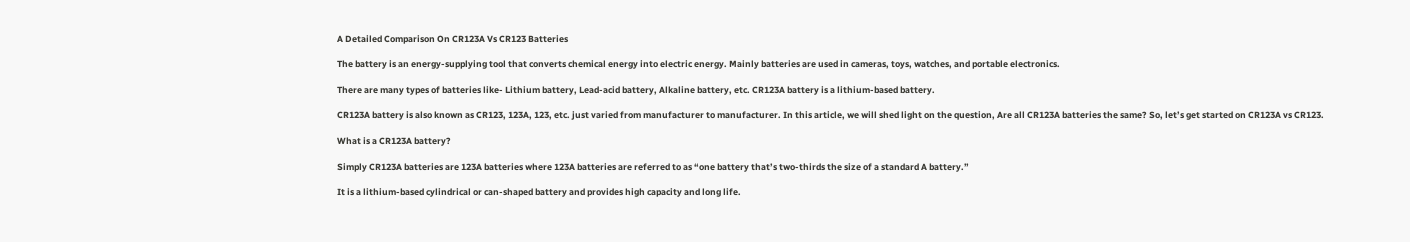A Detailed Comparison On CR123A Vs CR123 Batteries

The battery is an energy-supplying tool that converts chemical energy into electric energy. Mainly batteries are used in cameras, toys, watches, and portable electronics.

There are many types of batteries like- Lithium battery, Lead-acid battery, Alkaline battery, etc. CR123A battery is a lithium-based battery.

CR123A battery is also known as CR123, 123A, 123, etc. just varied from manufacturer to manufacturer. In this article, we will shed light on the question, Are all CR123A batteries the same? So, let’s get started on CR123A vs CR123.

What is a CR123A battery?

Simply CR123A batteries are 123A batteries where 123A batteries are referred to as “one battery that’s two-thirds the size of a standard A battery.”

It is a lithium-based cylindrical or can-shaped battery and provides high capacity and long life.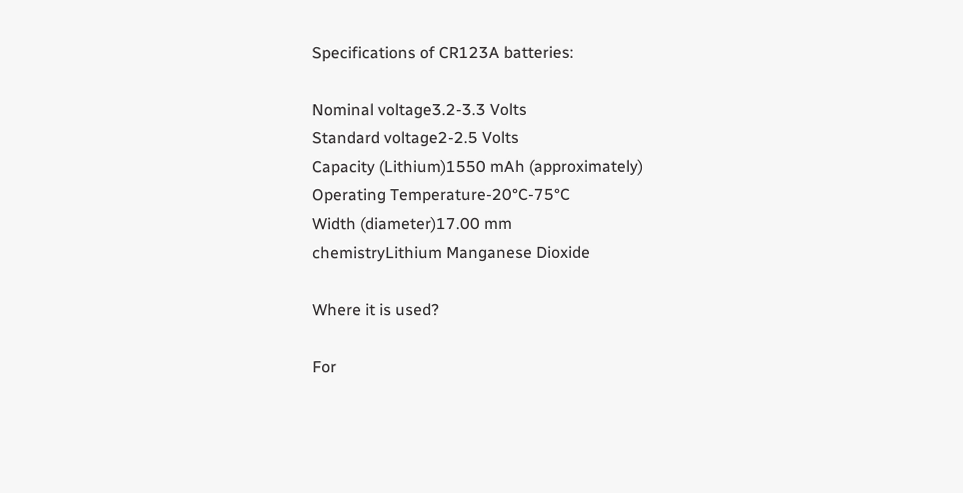Specifications of CR123A batteries:

Nominal voltage3.2-3.3 Volts
Standard voltage2-2.5 Volts
Capacity (Lithium)1550 mAh (approximately)
Operating Temperature-20°C-75°C
Width (diameter)17.00 mm
chemistryLithium Manganese Dioxide

Where it is used?

For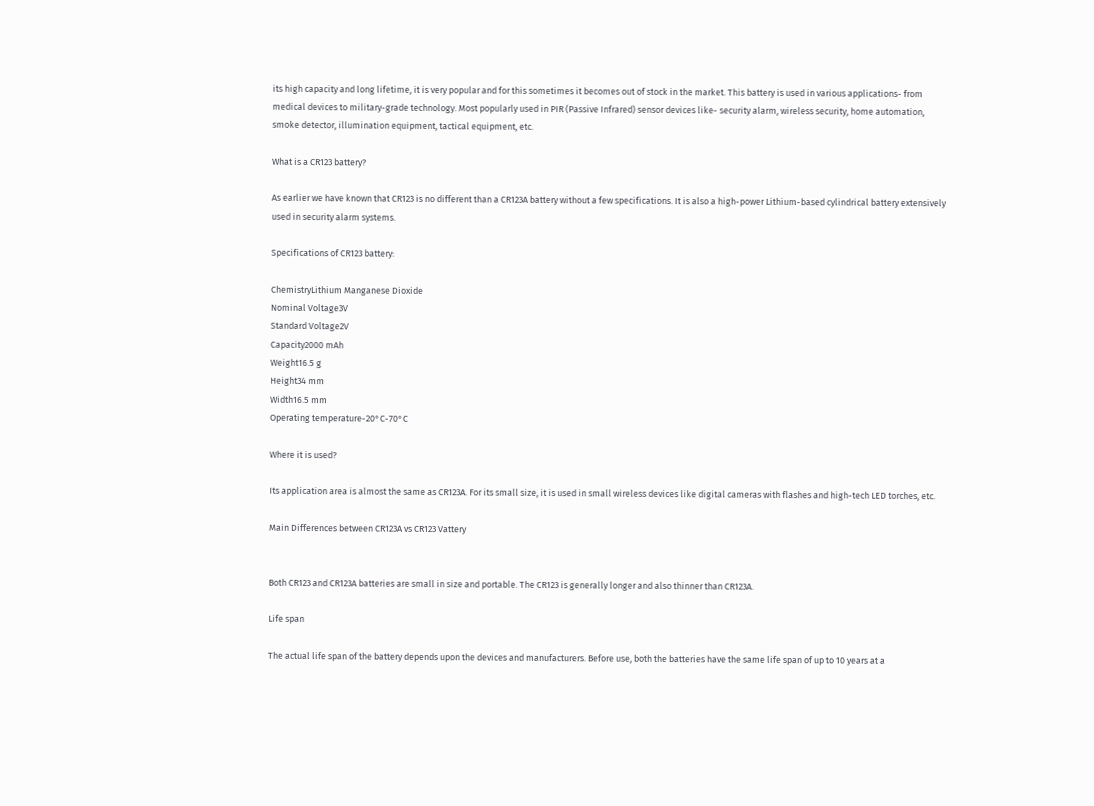its high capacity and long lifetime, it is very popular and for this sometimes it becomes out of stock in the market. This battery is used in various applications- from medical devices to military-grade technology. Most popularly used in PIR (Passive Infrared) sensor devices like- security alarm, wireless security, home automation, smoke detector, illumination equipment, tactical equipment, etc.

What is a CR123 battery?

As earlier we have known that CR123 is no different than a CR123A battery without a few specifications. It is also a high-power Lithium-based cylindrical battery extensively used in security alarm systems.

Specifications of CR123 battery:

ChemistryLithium Manganese Dioxide
Nominal Voltage3V
Standard Voltage2V
Capacity2000 mAh
Weight16.5 g
Height34 mm
Width16.5 mm
Operating temperature-20°C-70°C

Where it is used?

Its application area is almost the same as CR123A. For its small size, it is used in small wireless devices like digital cameras with flashes and high-tech LED torches, etc.

Main Differences between CR123A vs CR123 Vattery


Both CR123 and CR123A batteries are small in size and portable. The CR123 is generally longer and also thinner than CR123A.

Life span

The actual life span of the battery depends upon the devices and manufacturers. Before use, both the batteries have the same life span of up to 10 years at a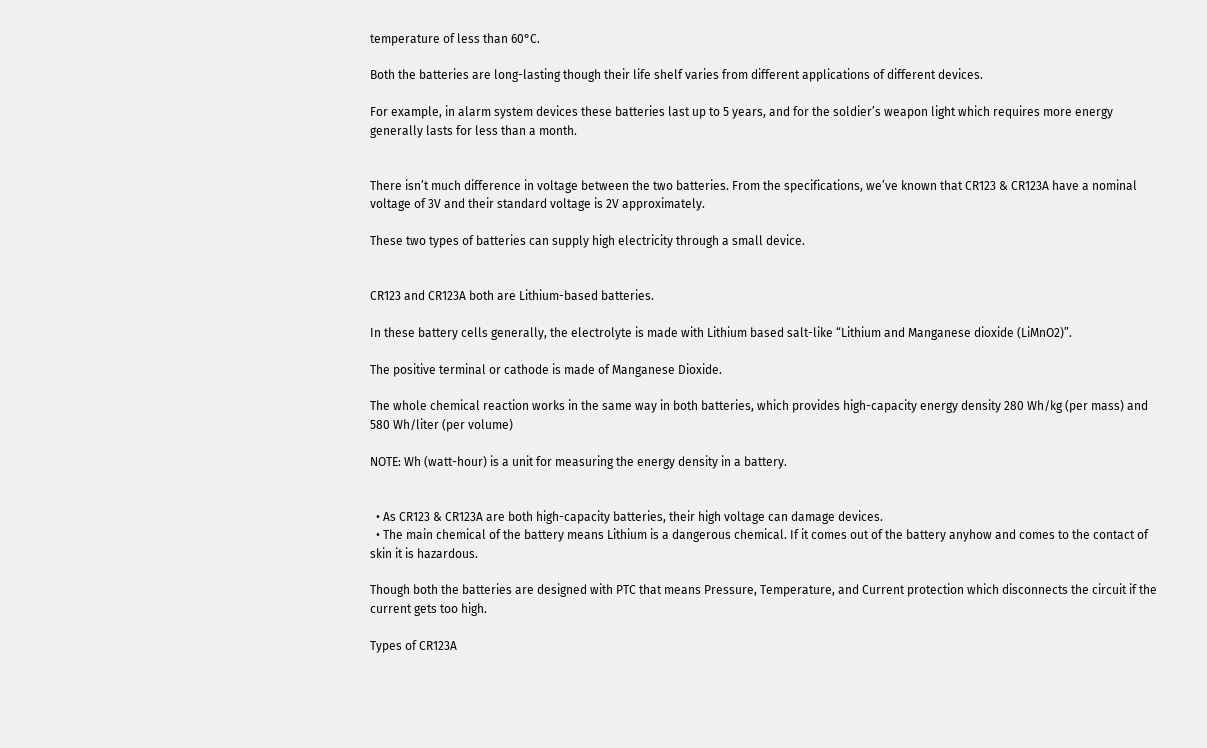temperature of less than 60°C.

Both the batteries are long-lasting though their life shelf varies from different applications of different devices.

For example, in alarm system devices these batteries last up to 5 years, and for the soldier’s weapon light which requires more energy generally lasts for less than a month.


There isn’t much difference in voltage between the two batteries. From the specifications, we’ve known that CR123 & CR123A have a nominal voltage of 3V and their standard voltage is 2V approximately.

These two types of batteries can supply high electricity through a small device.


CR123 and CR123A both are Lithium-based batteries.

In these battery cells generally, the electrolyte is made with Lithium based salt-like “Lithium and Manganese dioxide (LiMnO2)”.

The positive terminal or cathode is made of Manganese Dioxide.

The whole chemical reaction works in the same way in both batteries, which provides high-capacity energy density 280 Wh/kg (per mass) and 580 Wh/liter (per volume)

NOTE: Wh (watt-hour) is a unit for measuring the energy density in a battery.


  • As CR123 & CR123A are both high-capacity batteries, their high voltage can damage devices.
  • The main chemical of the battery means Lithium is a dangerous chemical. If it comes out of the battery anyhow and comes to the contact of skin it is hazardous.

Though both the batteries are designed with PTC that means Pressure, Temperature, and Current protection which disconnects the circuit if the current gets too high.

Types of CR123A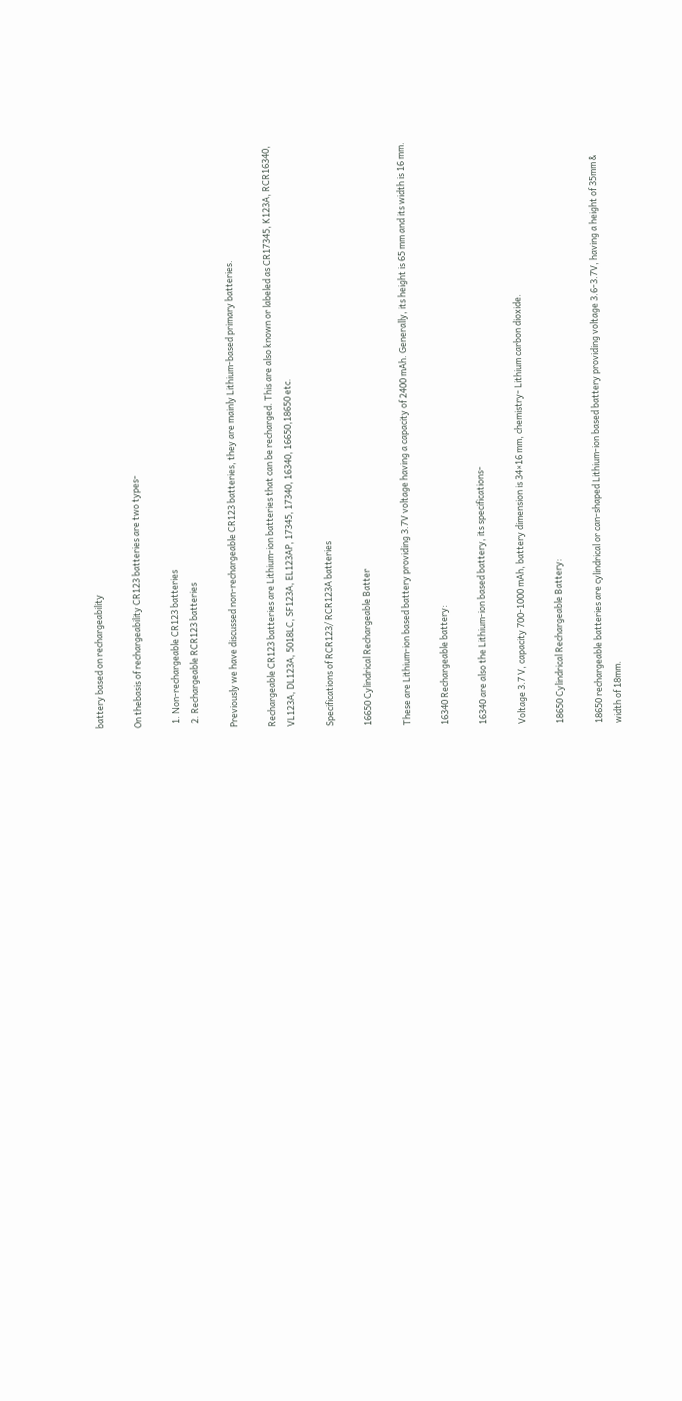battery based on rechargeability

On thebasis of rechargeability CR123 batteries are two types-

  1. Non-rechargeable CR123 batteries
  2. Rechargeable RCR123 batteries

Previously we have discussed non-rechargeable CR123 batteries, they are mainly Lithium-based primary batteries.

Rechargeable CR123 batteries are Lithium-ion batteries that can be recharged. This are also known or labeled as CR17345, K123A, RCR16340, VL123A, DL123A, 5018LC, SF123A, EL123AP, 17345, 17340, 16340, 16650,18650 etc.

Specifications of RCR123/ RCR123A batteries

16650 Cylindrical Rechargeable Batter

These are Lithium-ion based battery providing 3.7V voltage having a capacity of 2400 mAh. Generally, its height is 65 mm and its width is 16 mm.

16340 Rechargeable battery:

16340 are also the Lithium-ion based battery, its specifications-

Voltage 3.7 V, capacity 700-1000 mAh, battery dimension is 34×16 mm, chemistry- Lithium carbon dioxide.

18650 Cylindrical Rechargeable Battery:

18650 rechargeable batteries are cylindrical or can-shaped Lithium-ion based battery providing voltage 3.6-3.7V, having a height of 35mm & width of 18mm.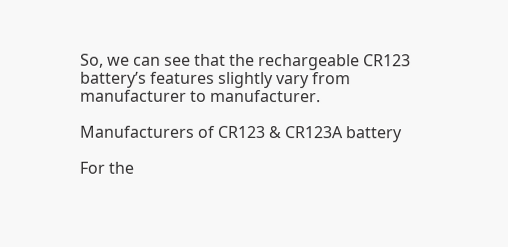So, we can see that the rechargeable CR123 battery’s features slightly vary from manufacturer to manufacturer.

Manufacturers of CR123 & CR123A battery

For the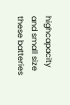highcapacity and small size these batteries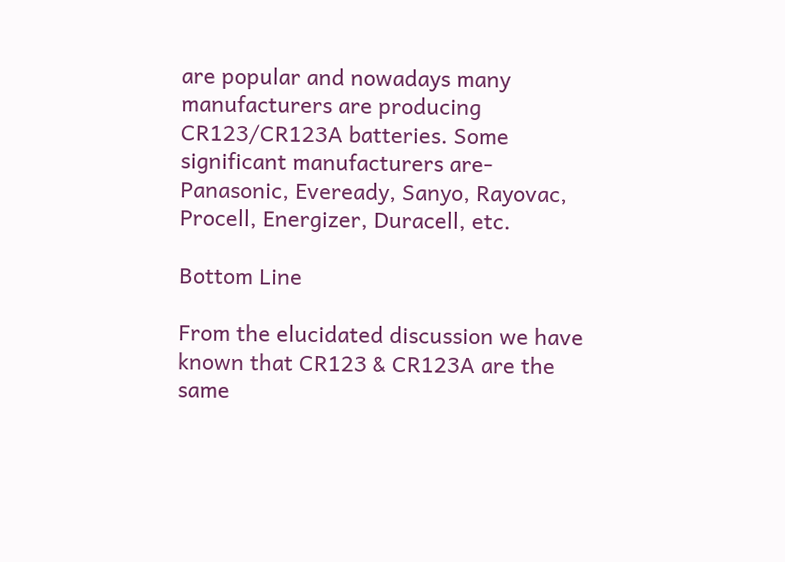are popular and nowadays many manufacturers are producing CR123/CR123A batteries. Some significant manufacturers are- Panasonic, Eveready, Sanyo, Rayovac, Procell, Energizer, Duracell, etc.

Bottom Line

From the elucidated discussion we have known that CR123 & CR123A are the same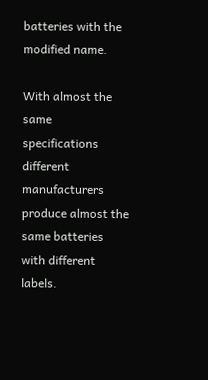batteries with the modified name.

With almost the same specifications different manufacturers produce almost the same batteries with different labels.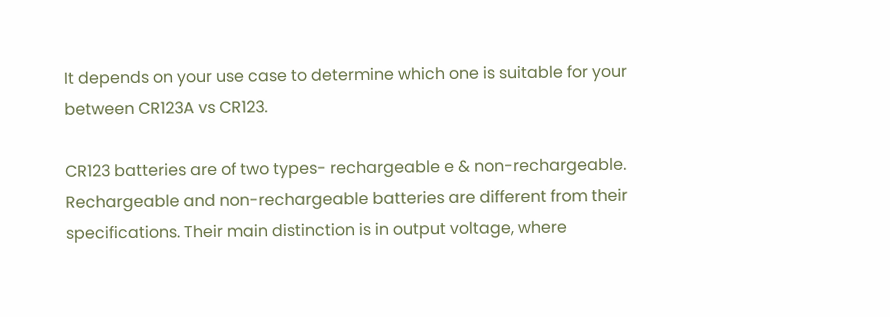It depends on your use case to determine which one is suitable for your between CR123A vs CR123.

CR123 batteries are of two types- rechargeable e & non-rechargeable. Rechargeable and non-rechargeable batteries are different from their specifications. Their main distinction is in output voltage, where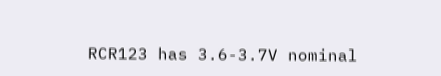RCR123 has 3.6-3.7V nominal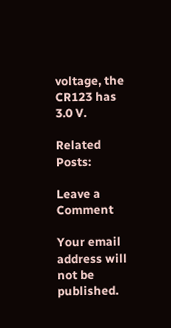voltage, the CR123 has 3.0 V.

Related Posts:

Leave a Comment

Your email address will not be published.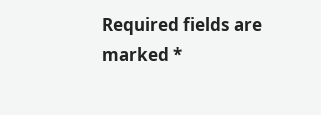Required fields are marked *